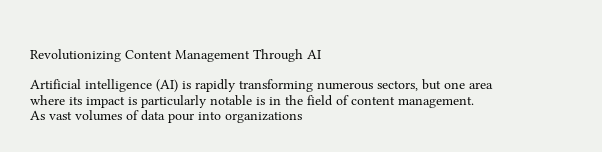Revolutionizing Content Management Through AI

Artificial intelligence (AI) is rapidly transforming numerous sectors, but one area where its impact is particularly notable is in the field of content management. As vast volumes of data pour into organizations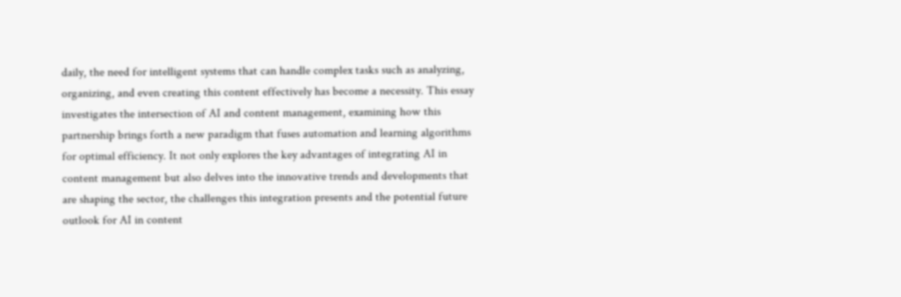daily, the need for intelligent systems that can handle complex tasks such as analyzing, organizing, and even creating this content effectively has become a necessity. This essay investigates the intersection of AI and content management, examining how this partnership brings forth a new paradigm that fuses automation and learning algorithms for optimal efficiency. It not only explores the key advantages of integrating AI in content management but also delves into the innovative trends and developments that are shaping the sector, the challenges this integration presents and the potential future outlook for AI in content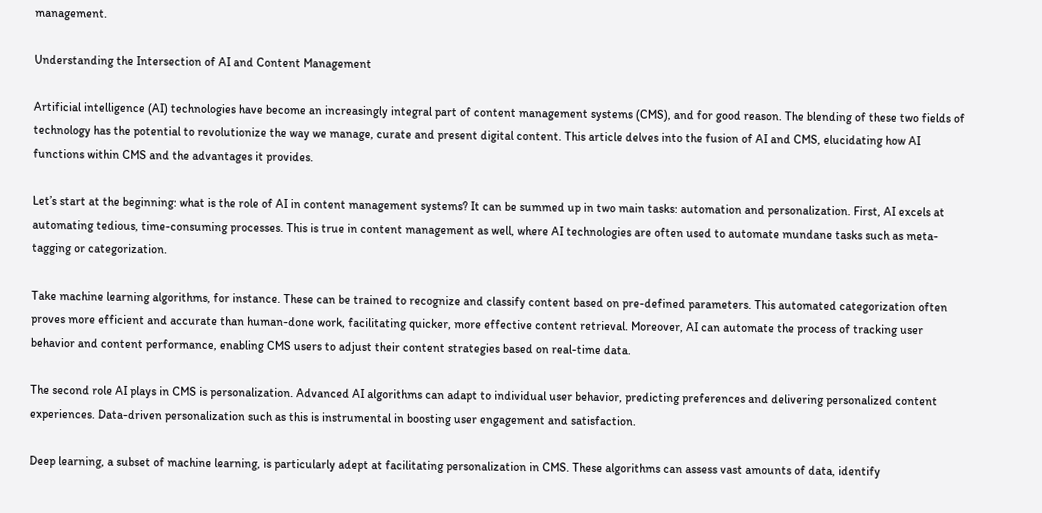management.

Understanding the Intersection of AI and Content Management

Artificial intelligence (AI) technologies have become an increasingly integral part of content management systems (CMS), and for good reason. The blending of these two fields of technology has the potential to revolutionize the way we manage, curate and present digital content. This article delves into the fusion of AI and CMS, elucidating how AI functions within CMS and the advantages it provides.

Let’s start at the beginning: what is the role of AI in content management systems? It can be summed up in two main tasks: automation and personalization. First, AI excels at automating tedious, time-consuming processes. This is true in content management as well, where AI technologies are often used to automate mundane tasks such as meta-tagging or categorization.

Take machine learning algorithms, for instance. These can be trained to recognize and classify content based on pre-defined parameters. This automated categorization often proves more efficient and accurate than human-done work, facilitating quicker, more effective content retrieval. Moreover, AI can automate the process of tracking user behavior and content performance, enabling CMS users to adjust their content strategies based on real-time data.

The second role AI plays in CMS is personalization. Advanced AI algorithms can adapt to individual user behavior, predicting preferences and delivering personalized content experiences. Data-driven personalization such as this is instrumental in boosting user engagement and satisfaction.

Deep learning, a subset of machine learning, is particularly adept at facilitating personalization in CMS. These algorithms can assess vast amounts of data, identify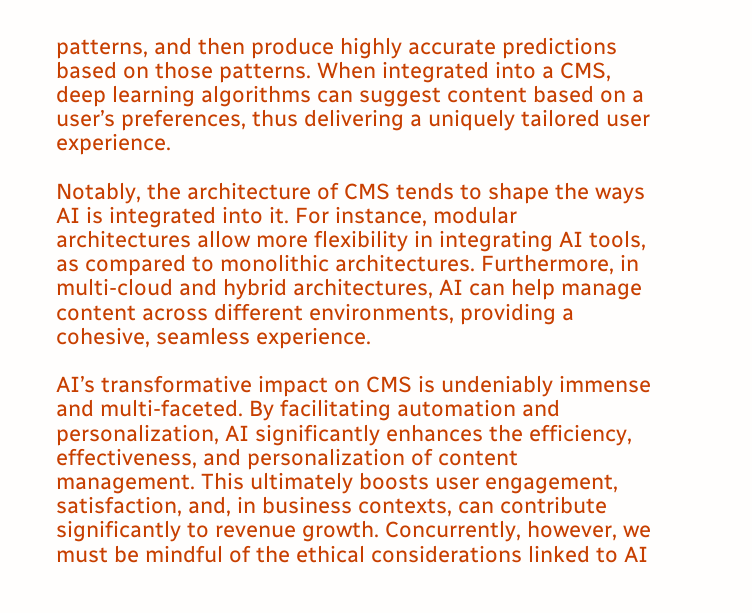patterns, and then produce highly accurate predictions based on those patterns. When integrated into a CMS, deep learning algorithms can suggest content based on a user’s preferences, thus delivering a uniquely tailored user experience.

Notably, the architecture of CMS tends to shape the ways AI is integrated into it. For instance, modular architectures allow more flexibility in integrating AI tools, as compared to monolithic architectures. Furthermore, in multi-cloud and hybrid architectures, AI can help manage content across different environments, providing a cohesive, seamless experience.

AI’s transformative impact on CMS is undeniably immense and multi-faceted. By facilitating automation and personalization, AI significantly enhances the efficiency, effectiveness, and personalization of content management. This ultimately boosts user engagement, satisfaction, and, in business contexts, can contribute significantly to revenue growth. Concurrently, however, we must be mindful of the ethical considerations linked to AI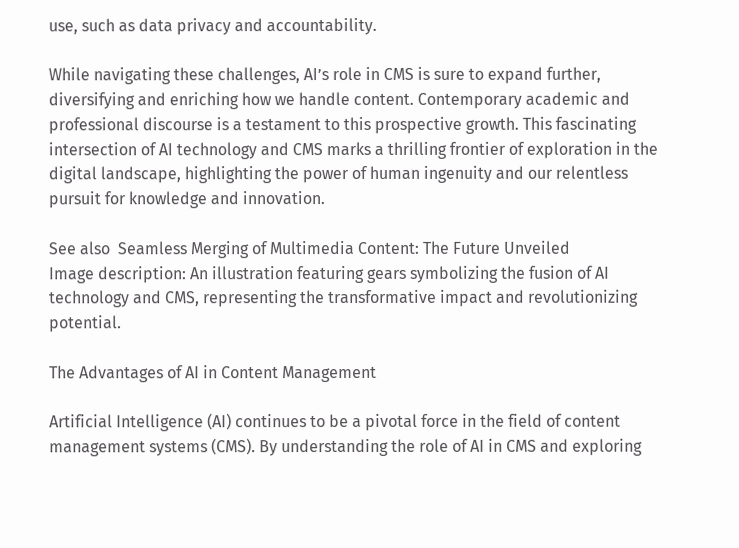use, such as data privacy and accountability.

While navigating these challenges, AI’s role in CMS is sure to expand further, diversifying and enriching how we handle content. Contemporary academic and professional discourse is a testament to this prospective growth. This fascinating intersection of AI technology and CMS marks a thrilling frontier of exploration in the digital landscape, highlighting the power of human ingenuity and our relentless pursuit for knowledge and innovation.

See also  Seamless Merging of Multimedia Content: The Future Unveiled
Image description: An illustration featuring gears symbolizing the fusion of AI technology and CMS, representing the transformative impact and revolutionizing potential.

The Advantages of AI in Content Management

Artificial Intelligence (AI) continues to be a pivotal force in the field of content management systems (CMS). By understanding the role of AI in CMS and exploring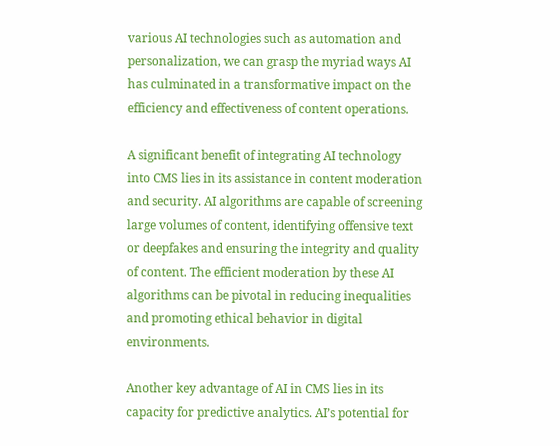various AI technologies such as automation and personalization, we can grasp the myriad ways AI has culminated in a transformative impact on the efficiency and effectiveness of content operations.

A significant benefit of integrating AI technology into CMS lies in its assistance in content moderation and security. AI algorithms are capable of screening large volumes of content, identifying offensive text or deepfakes and ensuring the integrity and quality of content. The efficient moderation by these AI algorithms can be pivotal in reducing inequalities and promoting ethical behavior in digital environments.

Another key advantage of AI in CMS lies in its capacity for predictive analytics. AI’s potential for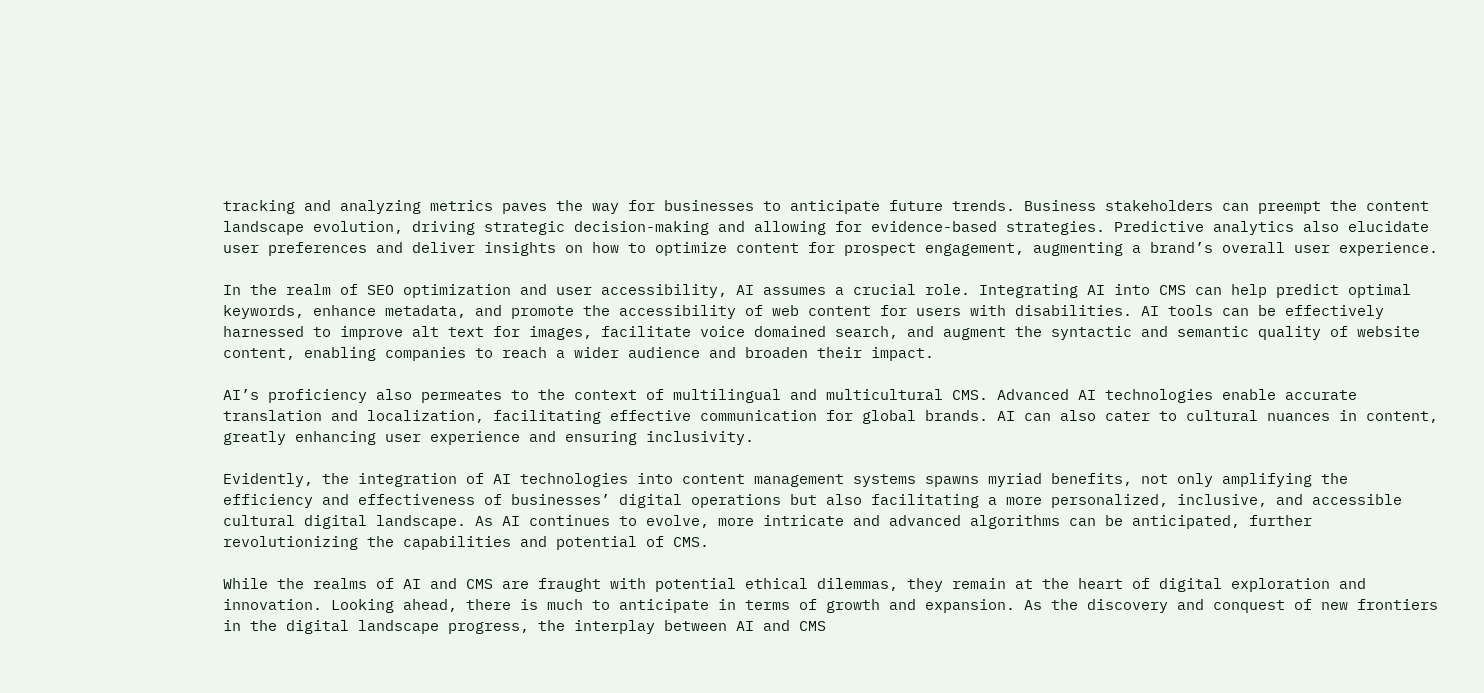tracking and analyzing metrics paves the way for businesses to anticipate future trends. Business stakeholders can preempt the content landscape evolution, driving strategic decision-making and allowing for evidence-based strategies. Predictive analytics also elucidate user preferences and deliver insights on how to optimize content for prospect engagement, augmenting a brand’s overall user experience.

In the realm of SEO optimization and user accessibility, AI assumes a crucial role. Integrating AI into CMS can help predict optimal keywords, enhance metadata, and promote the accessibility of web content for users with disabilities. AI tools can be effectively harnessed to improve alt text for images, facilitate voice domained search, and augment the syntactic and semantic quality of website content, enabling companies to reach a wider audience and broaden their impact.

AI’s proficiency also permeates to the context of multilingual and multicultural CMS. Advanced AI technologies enable accurate translation and localization, facilitating effective communication for global brands. AI can also cater to cultural nuances in content, greatly enhancing user experience and ensuring inclusivity.

Evidently, the integration of AI technologies into content management systems spawns myriad benefits, not only amplifying the efficiency and effectiveness of businesses’ digital operations but also facilitating a more personalized, inclusive, and accessible cultural digital landscape. As AI continues to evolve, more intricate and advanced algorithms can be anticipated, further revolutionizing the capabilities and potential of CMS.

While the realms of AI and CMS are fraught with potential ethical dilemmas, they remain at the heart of digital exploration and innovation. Looking ahead, there is much to anticipate in terms of growth and expansion. As the discovery and conquest of new frontiers in the digital landscape progress, the interplay between AI and CMS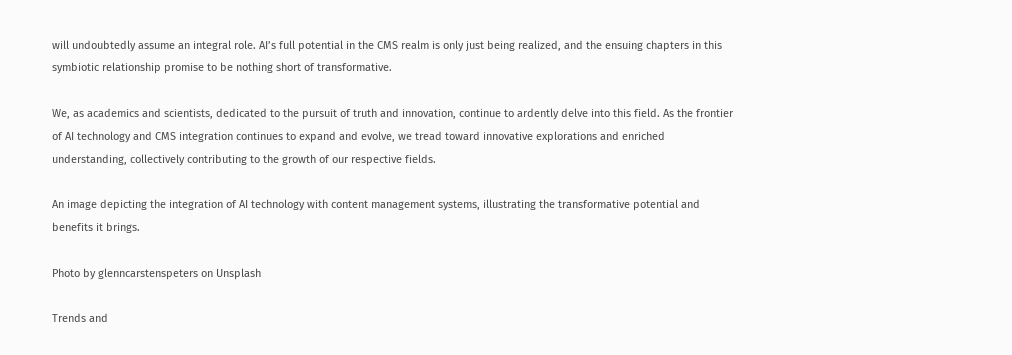will undoubtedly assume an integral role. AI’s full potential in the CMS realm is only just being realized, and the ensuing chapters in this symbiotic relationship promise to be nothing short of transformative.

We, as academics and scientists, dedicated to the pursuit of truth and innovation, continue to ardently delve into this field. As the frontier of AI technology and CMS integration continues to expand and evolve, we tread toward innovative explorations and enriched understanding, collectively contributing to the growth of our respective fields.

An image depicting the integration of AI technology with content management systems, illustrating the transformative potential and benefits it brings.

Photo by glenncarstenspeters on Unsplash

Trends and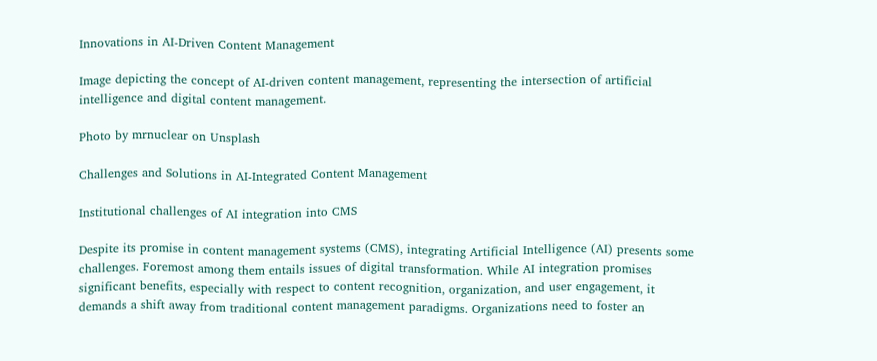Innovations in AI-Driven Content Management

Image depicting the concept of AI-driven content management, representing the intersection of artificial intelligence and digital content management.

Photo by mrnuclear on Unsplash

Challenges and Solutions in AI-Integrated Content Management

Institutional challenges of AI integration into CMS

Despite its promise in content management systems (CMS), integrating Artificial Intelligence (AI) presents some challenges. Foremost among them entails issues of digital transformation. While AI integration promises significant benefits, especially with respect to content recognition, organization, and user engagement, it demands a shift away from traditional content management paradigms. Organizations need to foster an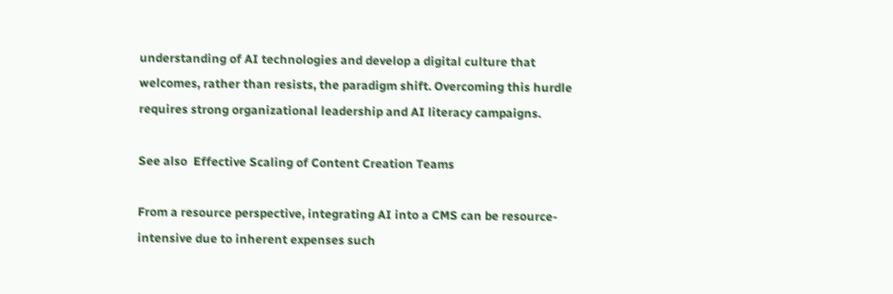understanding of AI technologies and develop a digital culture that welcomes, rather than resists, the paradigm shift. Overcoming this hurdle requires strong organizational leadership and AI literacy campaigns.

See also  Effective Scaling of Content Creation Teams

From a resource perspective, integrating AI into a CMS can be resource-intensive due to inherent expenses such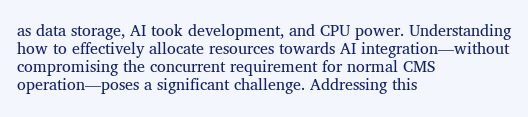as data storage, AI took development, and CPU power. Understanding how to effectively allocate resources towards AI integration—without compromising the concurrent requirement for normal CMS operation—poses a significant challenge. Addressing this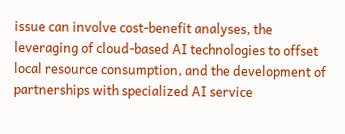issue can involve cost-benefit analyses, the leveraging of cloud-based AI technologies to offset local resource consumption, and the development of partnerships with specialized AI service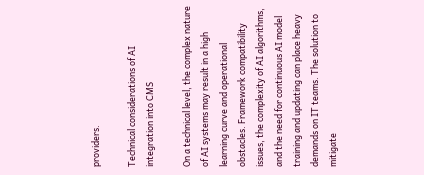providers.

Technical considerations of AI integration into CMS

On a technical level, the complex nature of AI systems may result in a high learning curve and operational obstacles. Framework compatibility issues, the complexity of AI algorithms, and the need for continuous AI model training and updating can place heavy demands on IT teams. The solution to mitigate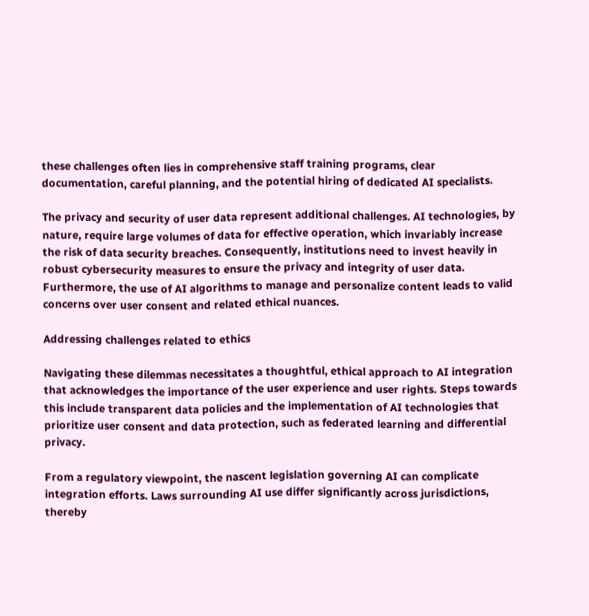these challenges often lies in comprehensive staff training programs, clear documentation, careful planning, and the potential hiring of dedicated AI specialists.

The privacy and security of user data represent additional challenges. AI technologies, by nature, require large volumes of data for effective operation, which invariably increase the risk of data security breaches. Consequently, institutions need to invest heavily in robust cybersecurity measures to ensure the privacy and integrity of user data. Furthermore, the use of AI algorithms to manage and personalize content leads to valid concerns over user consent and related ethical nuances.

Addressing challenges related to ethics

Navigating these dilemmas necessitates a thoughtful, ethical approach to AI integration that acknowledges the importance of the user experience and user rights. Steps towards this include transparent data policies and the implementation of AI technologies that prioritize user consent and data protection, such as federated learning and differential privacy.

From a regulatory viewpoint, the nascent legislation governing AI can complicate integration efforts. Laws surrounding AI use differ significantly across jurisdictions, thereby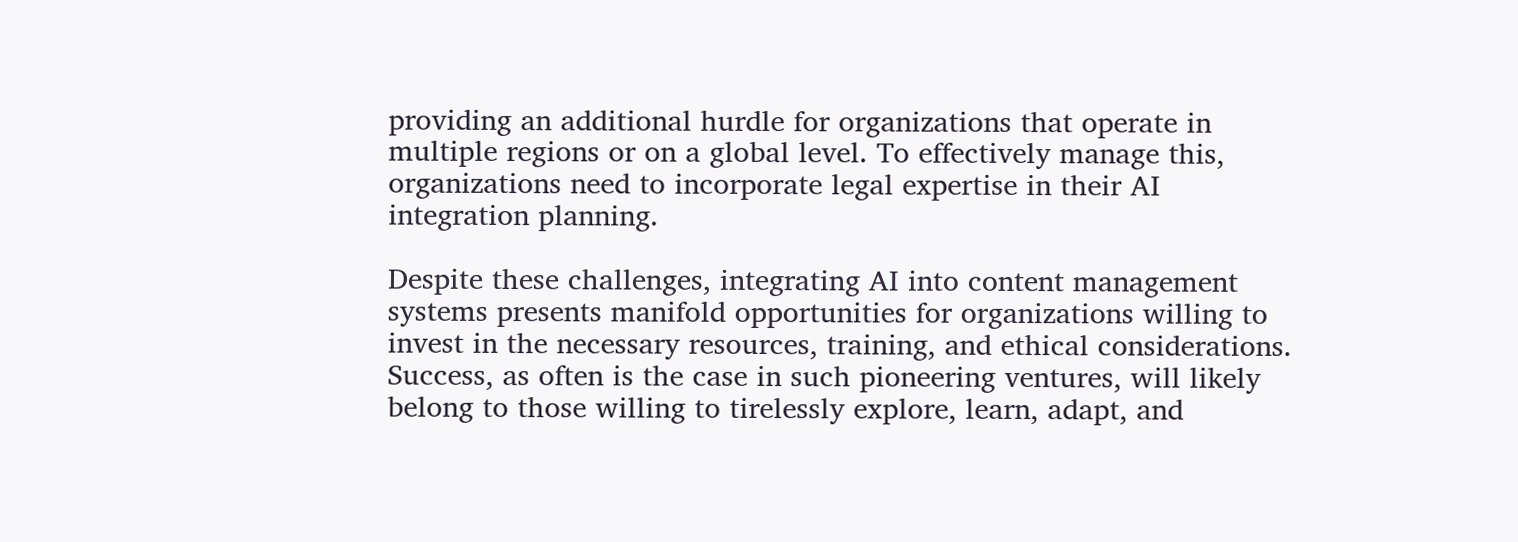providing an additional hurdle for organizations that operate in multiple regions or on a global level. To effectively manage this, organizations need to incorporate legal expertise in their AI integration planning.

Despite these challenges, integrating AI into content management systems presents manifold opportunities for organizations willing to invest in the necessary resources, training, and ethical considerations. Success, as often is the case in such pioneering ventures, will likely belong to those willing to tirelessly explore, learn, adapt, and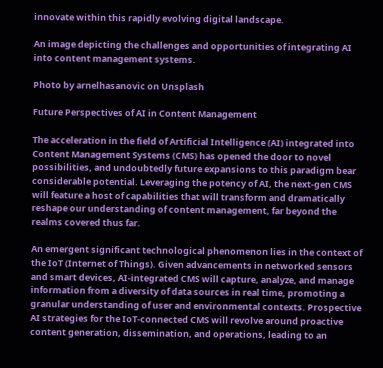innovate within this rapidly evolving digital landscape.

An image depicting the challenges and opportunities of integrating AI into content management systems.

Photo by arnelhasanovic on Unsplash

Future Perspectives of AI in Content Management

The acceleration in the field of Artificial Intelligence (AI) integrated into Content Management Systems (CMS) has opened the door to novel possibilities, and undoubtedly future expansions to this paradigm bear considerable potential. Leveraging the potency of AI, the next-gen CMS will feature a host of capabilities that will transform and dramatically reshape our understanding of content management, far beyond the realms covered thus far.

An emergent significant technological phenomenon lies in the context of the IoT (Internet of Things). Given advancements in networked sensors and smart devices, AI-integrated CMS will capture, analyze, and manage information from a diversity of data sources in real time, promoting a granular understanding of user and environmental contexts. Prospective AI strategies for the IoT-connected CMS will revolve around proactive content generation, dissemination, and operations, leading to an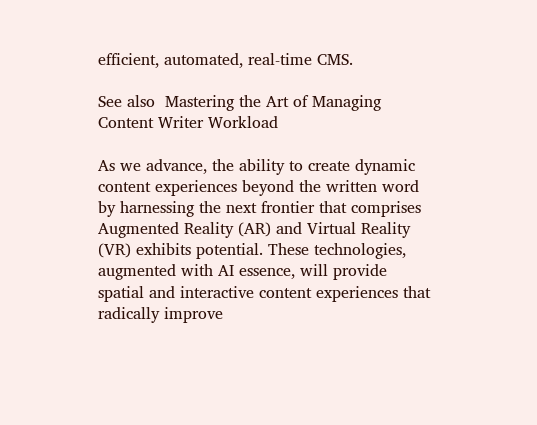efficient, automated, real-time CMS.

See also  Mastering the Art of Managing Content Writer Workload

As we advance, the ability to create dynamic content experiences beyond the written word by harnessing the next frontier that comprises Augmented Reality (AR) and Virtual Reality (VR) exhibits potential. These technologies, augmented with AI essence, will provide spatial and interactive content experiences that radically improve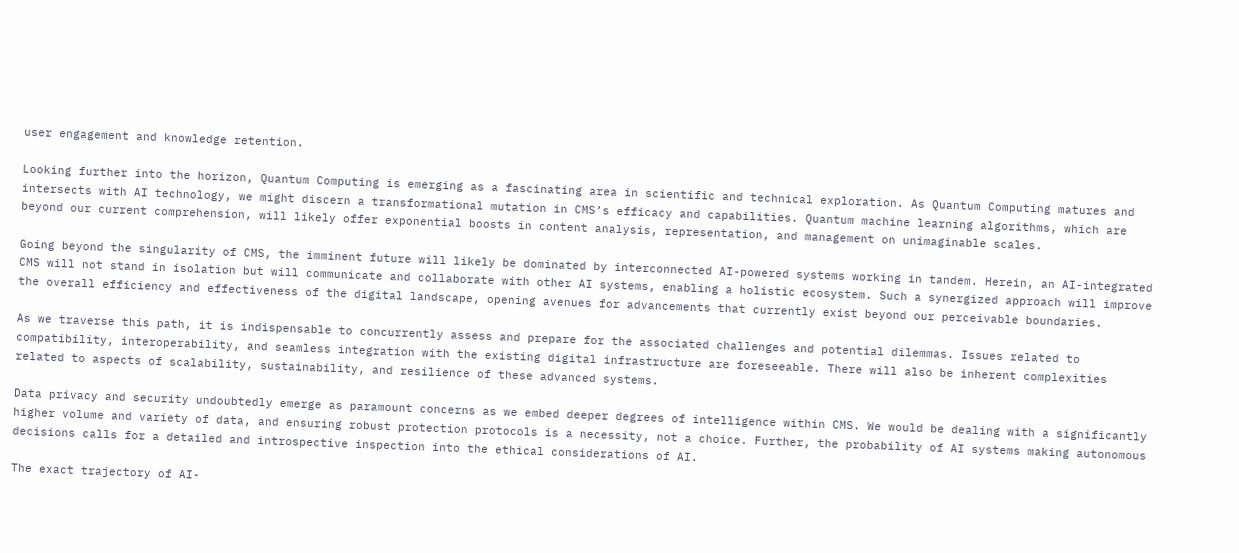user engagement and knowledge retention.

Looking further into the horizon, Quantum Computing is emerging as a fascinating area in scientific and technical exploration. As Quantum Computing matures and intersects with AI technology, we might discern a transformational mutation in CMS’s efficacy and capabilities. Quantum machine learning algorithms, which are beyond our current comprehension, will likely offer exponential boosts in content analysis, representation, and management on unimaginable scales.

Going beyond the singularity of CMS, the imminent future will likely be dominated by interconnected AI-powered systems working in tandem. Herein, an AI-integrated CMS will not stand in isolation but will communicate and collaborate with other AI systems, enabling a holistic ecosystem. Such a synergized approach will improve the overall efficiency and effectiveness of the digital landscape, opening avenues for advancements that currently exist beyond our perceivable boundaries.

As we traverse this path, it is indispensable to concurrently assess and prepare for the associated challenges and potential dilemmas. Issues related to compatibility, interoperability, and seamless integration with the existing digital infrastructure are foreseeable. There will also be inherent complexities related to aspects of scalability, sustainability, and resilience of these advanced systems.

Data privacy and security undoubtedly emerge as paramount concerns as we embed deeper degrees of intelligence within CMS. We would be dealing with a significantly higher volume and variety of data, and ensuring robust protection protocols is a necessity, not a choice. Further, the probability of AI systems making autonomous decisions calls for a detailed and introspective inspection into the ethical considerations of AI.

The exact trajectory of AI-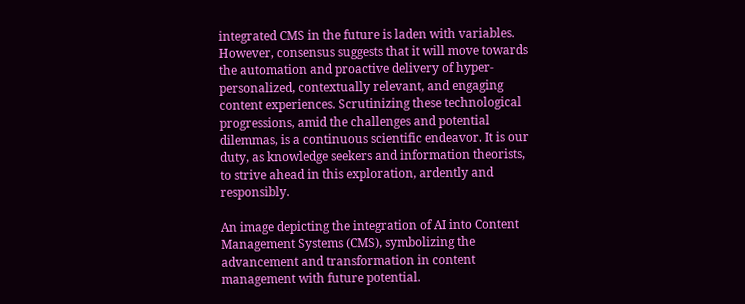integrated CMS in the future is laden with variables. However, consensus suggests that it will move towards the automation and proactive delivery of hyper-personalized, contextually relevant, and engaging content experiences. Scrutinizing these technological progressions, amid the challenges and potential dilemmas, is a continuous scientific endeavor. It is our duty, as knowledge seekers and information theorists, to strive ahead in this exploration, ardently and responsibly.

An image depicting the integration of AI into Content Management Systems (CMS), symbolizing the advancement and transformation in content management with future potential.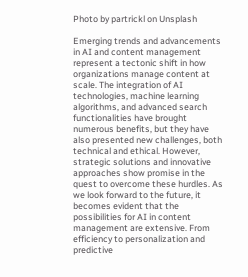Photo by partrickl on Unsplash

Emerging trends and advancements in AI and content management represent a tectonic shift in how organizations manage content at scale. The integration of AI technologies, machine learning algorithms, and advanced search functionalities have brought numerous benefits, but they have also presented new challenges, both technical and ethical. However, strategic solutions and innovative approaches show promise in the quest to overcome these hurdles. As we look forward to the future, it becomes evident that the possibilities for AI in content management are extensive. From efficiency to personalization and predictive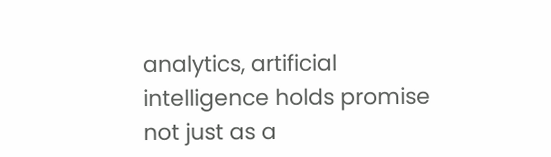analytics, artificial intelligence holds promise not just as a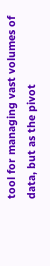tool for managing vast volumes of data, but as the pivot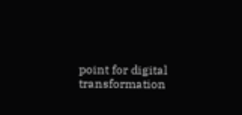point for digital transformation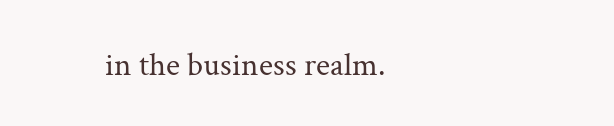in the business realm.